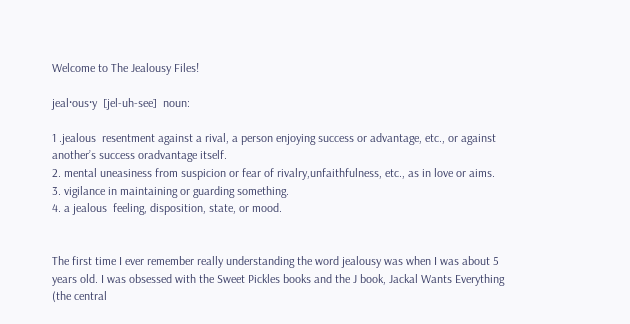Welcome to The Jealousy Files!

jeal·ous·y  [jel-uh-see]  noun:

1 .jealous  resentment against a rival, a person enjoying success or advantage, etc., or against another’s success oradvantage itself.
2. mental uneasiness from suspicion or fear of rivalry,unfaithfulness, etc., as in love or aims.
3. vigilance in maintaining or guarding something.
4. a jealous  feeling, disposition, state, or mood.


The first time I ever remember really understanding the word jealousy was when I was about 5 years old. I was obsessed with the Sweet Pickles books and the J book, Jackal Wants Everything (the central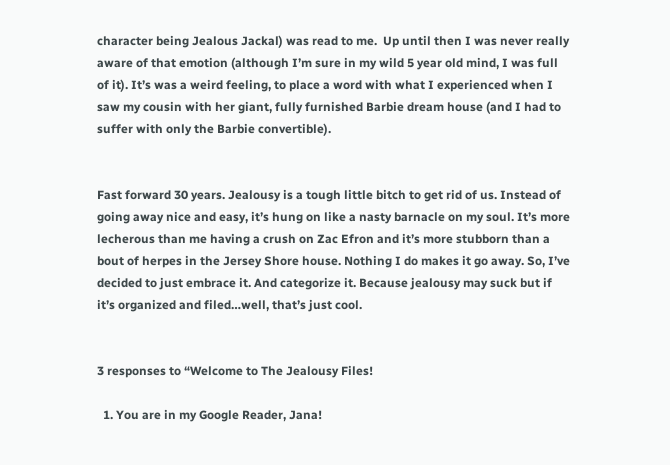character being Jealous Jackal) was read to me.  Up until then I was never really aware of that emotion (although I’m sure in my wild 5 year old mind, I was full of it). It’s was a weird feeling, to place a word with what I experienced when I saw my cousin with her giant, fully furnished Barbie dream house (and I had to suffer with only the Barbie convertible).


Fast forward 30 years. Jealousy is a tough little bitch to get rid of us. Instead of going away nice and easy, it’s hung on like a nasty barnacle on my soul. It’s more lecherous than me having a crush on Zac Efron and it’s more stubborn than a bout of herpes in the Jersey Shore house. Nothing I do makes it go away. So, I’ve decided to just embrace it. And categorize it. Because jealousy may suck but if it’s organized and filed…well, that’s just cool.


3 responses to “Welcome to The Jealousy Files!

  1. You are in my Google Reader, Jana!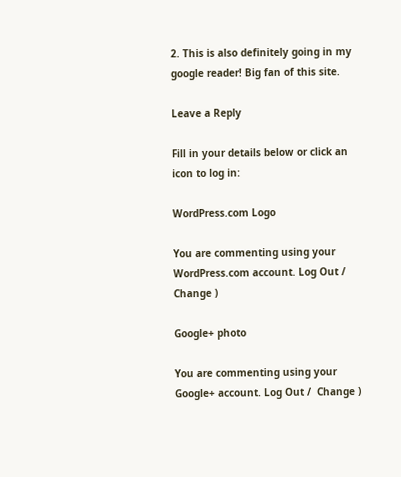2. This is also definitely going in my google reader! Big fan of this site.

Leave a Reply

Fill in your details below or click an icon to log in:

WordPress.com Logo

You are commenting using your WordPress.com account. Log Out /  Change )

Google+ photo

You are commenting using your Google+ account. Log Out /  Change )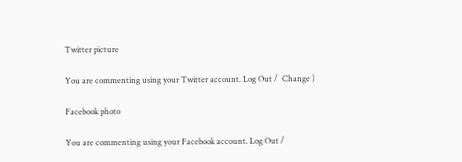Twitter picture

You are commenting using your Twitter account. Log Out /  Change )

Facebook photo

You are commenting using your Facebook account. Log Out /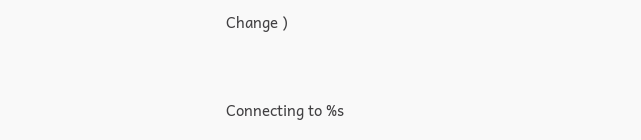Change )


Connecting to %s